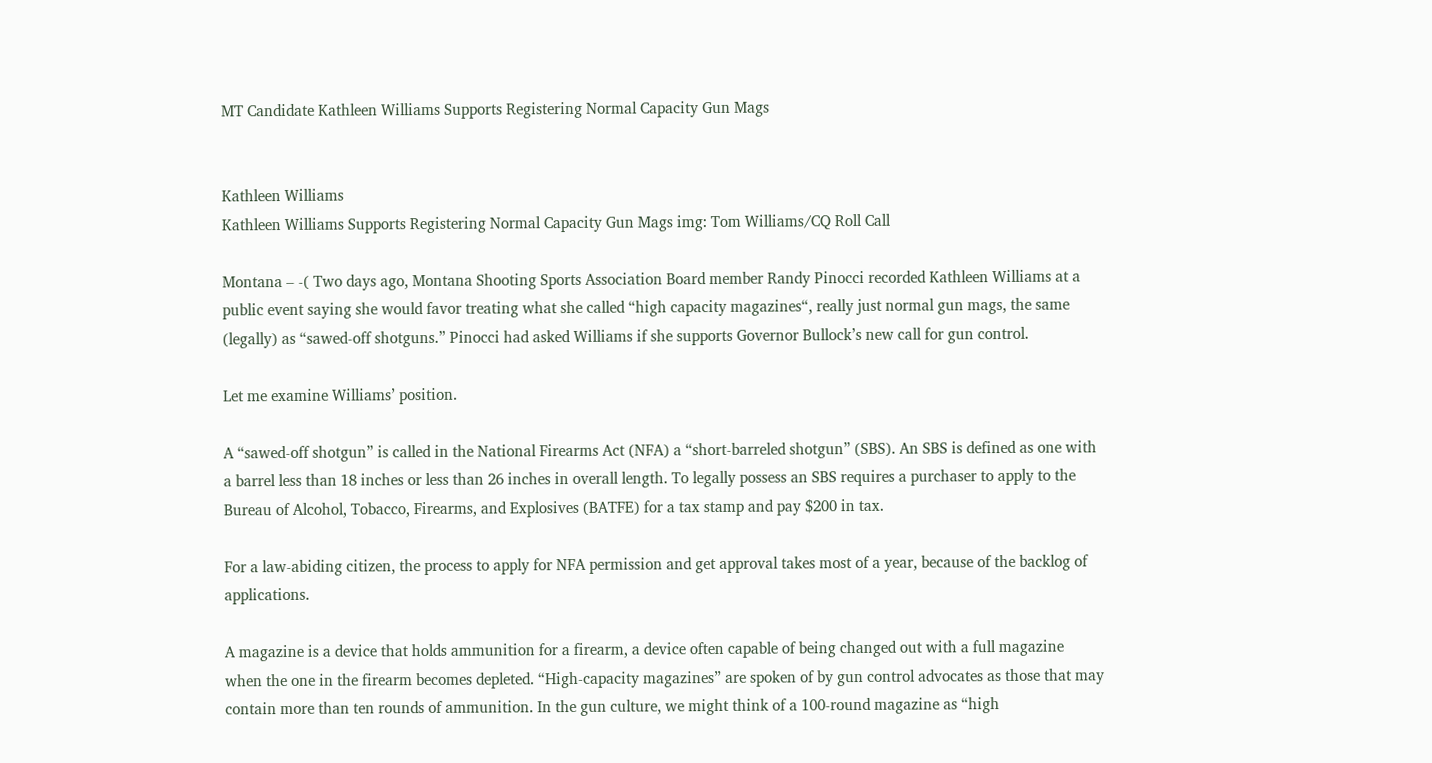MT Candidate Kathleen Williams Supports Registering Normal Capacity Gun Mags


Kathleen Williams
Kathleen Williams Supports Registering Normal Capacity Gun Mags img: Tom Williams/CQ Roll Call

Montana – -( Two days ago, Montana Shooting Sports Association Board member Randy Pinocci recorded Kathleen Williams at a public event saying she would favor treating what she called “high capacity magazines“, really just normal gun mags, the same (legally) as “sawed-off shotguns.” Pinocci had asked Williams if she supports Governor Bullock’s new call for gun control.

Let me examine Williams’ position.

A “sawed-off shotgun” is called in the National Firearms Act (NFA) a “short-barreled shotgun” (SBS). An SBS is defined as one with a barrel less than 18 inches or less than 26 inches in overall length. To legally possess an SBS requires a purchaser to apply to the Bureau of Alcohol, Tobacco, Firearms, and Explosives (BATFE) for a tax stamp and pay $200 in tax.

For a law-abiding citizen, the process to apply for NFA permission and get approval takes most of a year, because of the backlog of applications.

A magazine is a device that holds ammunition for a firearm, a device often capable of being changed out with a full magazine when the one in the firearm becomes depleted. “High-capacity magazines” are spoken of by gun control advocates as those that may contain more than ten rounds of ammunition. In the gun culture, we might think of a 100-round magazine as “high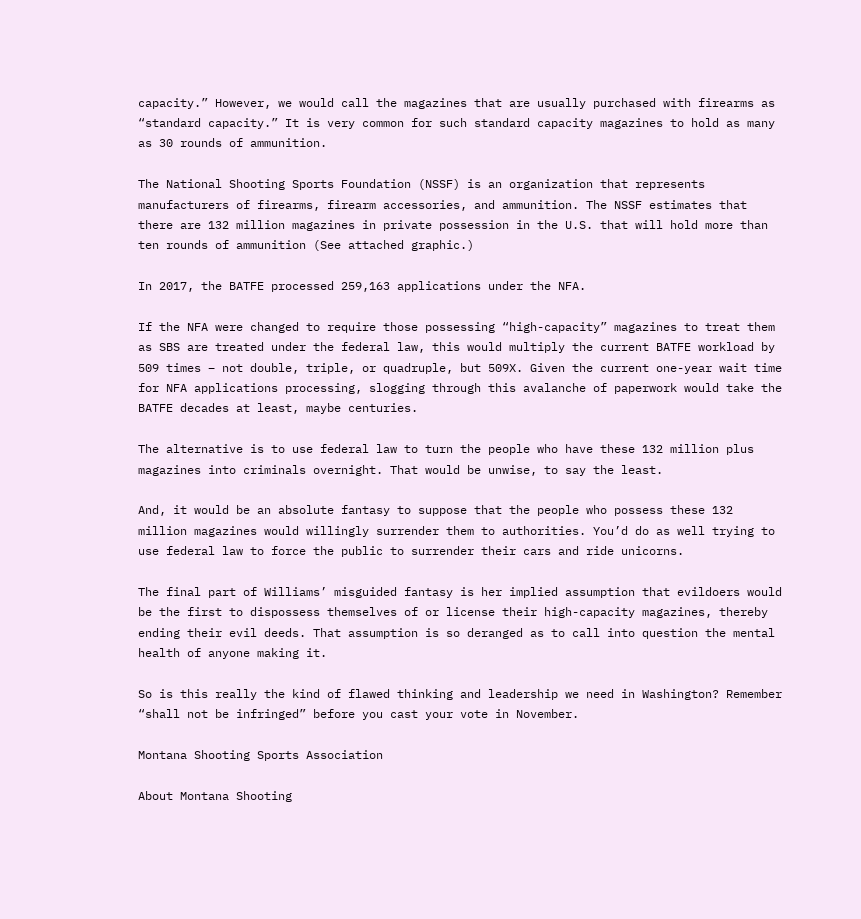capacity.” However, we would call the magazines that are usually purchased with firearms as “standard capacity.” It is very common for such standard capacity magazines to hold as many as 30 rounds of ammunition.

The National Shooting Sports Foundation (NSSF) is an organization that represents manufacturers of firearms, firearm accessories, and ammunition. The NSSF estimates that there are 132 million magazines in private possession in the U.S. that will hold more than ten rounds of ammunition (See attached graphic.)

In 2017, the BATFE processed 259,163 applications under the NFA.

If the NFA were changed to require those possessing “high-capacity” magazines to treat them as SBS are treated under the federal law, this would multiply the current BATFE workload by 509 times – not double, triple, or quadruple, but 509X. Given the current one-year wait time for NFA applications processing, slogging through this avalanche of paperwork would take the BATFE decades at least, maybe centuries.

The alternative is to use federal law to turn the people who have these 132 million plus magazines into criminals overnight. That would be unwise, to say the least.

And, it would be an absolute fantasy to suppose that the people who possess these 132 million magazines would willingly surrender them to authorities. You’d do as well trying to use federal law to force the public to surrender their cars and ride unicorns.

The final part of Williams’ misguided fantasy is her implied assumption that evildoers would be the first to dispossess themselves of or license their high-capacity magazines, thereby ending their evil deeds. That assumption is so deranged as to call into question the mental health of anyone making it.

So is this really the kind of flawed thinking and leadership we need in Washington? Remember “shall not be infringed” before you cast your vote in November.

Montana Shooting Sports Association

About Montana Shooting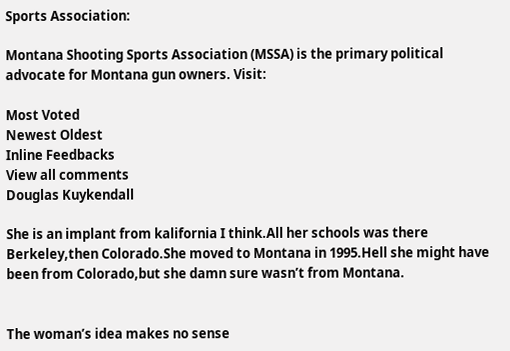Sports Association:

Montana Shooting Sports Association (MSSA) is the primary political advocate for Montana gun owners. Visit:

Most Voted
Newest Oldest
Inline Feedbacks
View all comments
Douglas Kuykendall

She is an implant from kalifornia I think.All her schools was there Berkeley,then Colorado.She moved to Montana in 1995.Hell she might have been from Colorado,but she damn sure wasn’t from Montana.


The woman’s idea makes no sense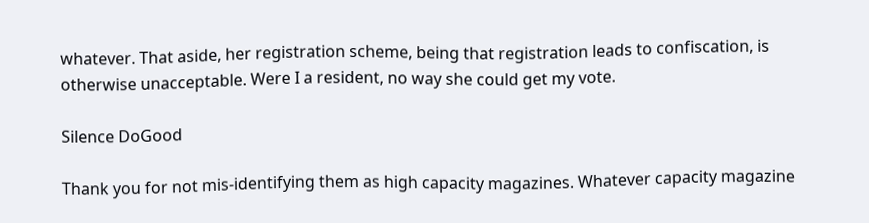whatever. That aside, her registration scheme, being that registration leads to confiscation, is otherwise unacceptable. Were I a resident, no way she could get my vote.

Silence DoGood

Thank you for not mis-identifying them as high capacity magazines. Whatever capacity magazine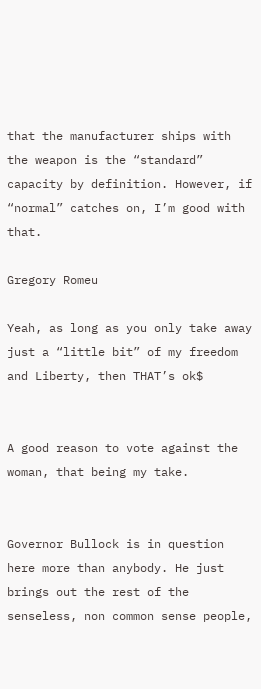that the manufacturer ships with the weapon is the “standard” capacity by definition. However, if “normal” catches on, I’m good with that.

Gregory Romeu

Yeah, as long as you only take away just a “little bit” of my freedom and Liberty, then THAT’s ok$


A good reason to vote against the woman, that being my take.


Governor Bullock is in question here more than anybody. He just brings out the rest of the senseless, non common sense people,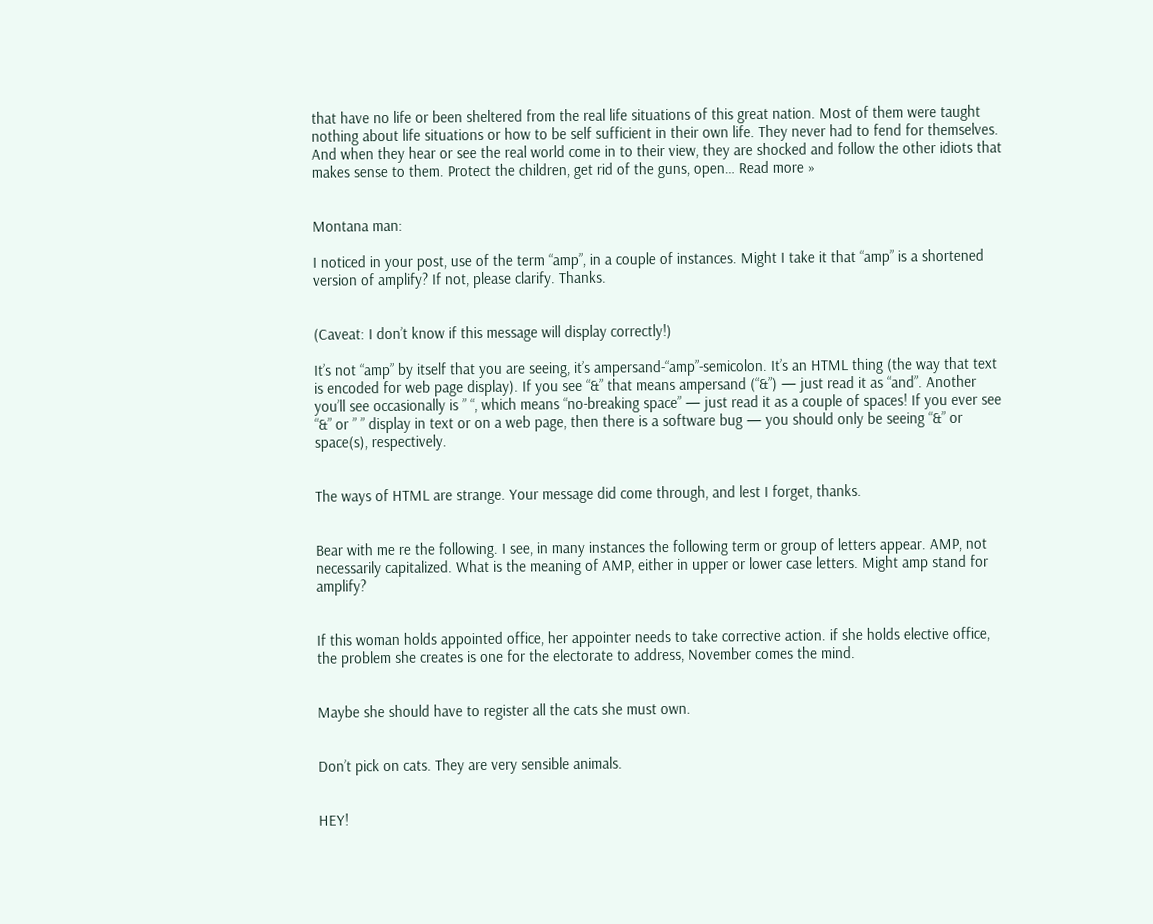that have no life or been sheltered from the real life situations of this great nation. Most of them were taught nothing about life situations or how to be self sufficient in their own life. They never had to fend for themselves. And when they hear or see the real world come in to their view, they are shocked and follow the other idiots that makes sense to them. Protect the children, get rid of the guns, open… Read more »


Montana man:

I noticed in your post, use of the term “amp”, in a couple of instances. Might I take it that “amp” is a shortened version of amplify? If not, please clarify. Thanks.


(Caveat: I don’t know if this message will display correctly!)

It’s not “amp” by itself that you are seeing, it’s ampersand-“amp”-semicolon. It’s an HTML thing (the way that text is encoded for web page display). If you see “&” that means ampersand (“&”) — just read it as “and”. Another you’ll see occasionally is ” “, which means “no-breaking space” — just read it as a couple of spaces! If you ever see “&” or ” ” display in text or on a web page, then there is a software bug — you should only be seeing “&” or space(s), respectively.


The ways of HTML are strange. Your message did come through, and lest I forget, thanks.


Bear with me re the following. I see, in many instances the following term or group of letters appear. AMP, not necessarily capitalized. What is the meaning of AMP, either in upper or lower case letters. Might amp stand for amplify?


If this woman holds appointed office, her appointer needs to take corrective action. if she holds elective office, the problem she creates is one for the electorate to address, November comes the mind.


Maybe she should have to register all the cats she must own.


Don’t pick on cats. They are very sensible animals.


HEY!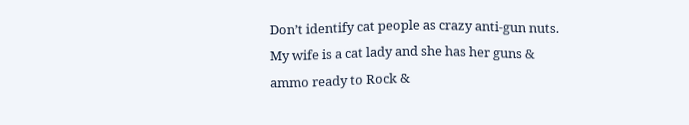Don’t identify cat people as crazy anti-gun nuts. My wife is a cat lady and she has her guns & ammo ready to Rock &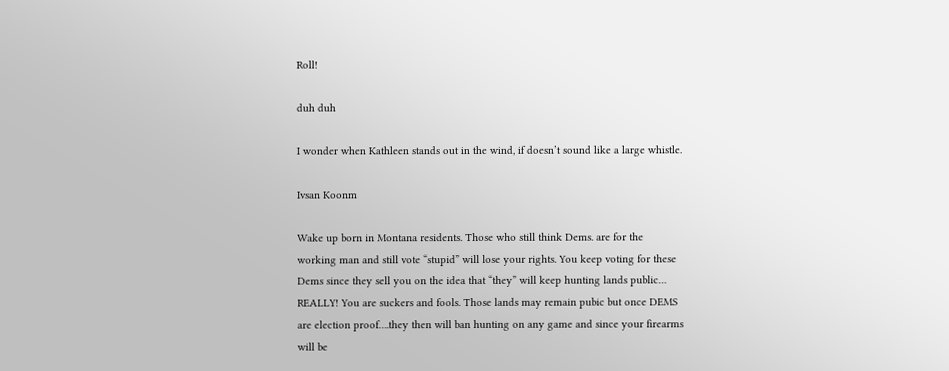Roll!

duh duh

I wonder when Kathleen stands out in the wind, if doesn’t sound like a large whistle.

Ivsan Koonm

Wake up born in Montana residents. Those who still think Dems. are for the working man and still vote “stupid” will lose your rights. You keep voting for these Dems since they sell you on the idea that “they” will keep hunting lands public… REALLY! You are suckers and fools. Those lands may remain pubic but once DEMS are election proof….they then will ban hunting on any game and since your firearms will be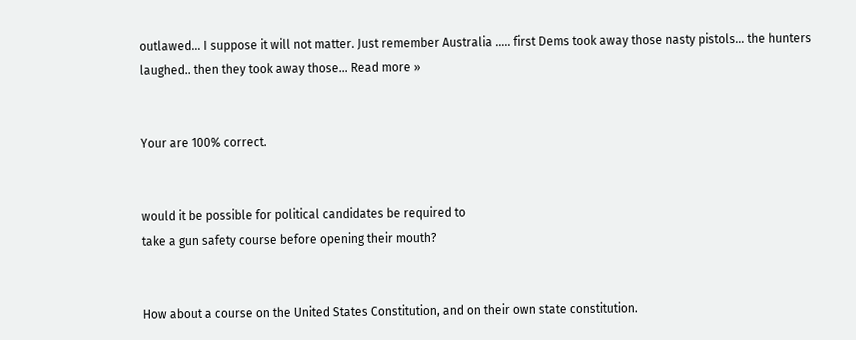outlawed… I suppose it will not matter. Just remember Australia ….. first Dems took away those nasty pistols… the hunters laughed.. then they took away those… Read more »


Your are 100% correct.


would it be possible for political candidates be required to
take a gun safety course before opening their mouth?


How about a course on the United States Constitution, and on their own state constitution.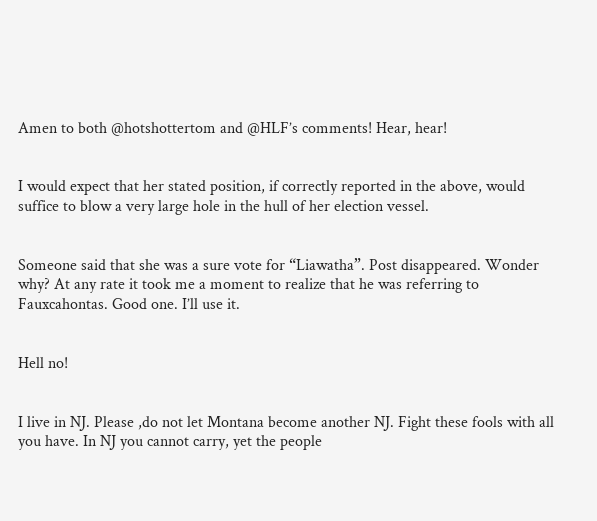Amen to both @hotshottertom and @HLF’s comments! Hear, hear!


I would expect that her stated position, if correctly reported in the above, would suffice to blow a very large hole in the hull of her election vessel.


Someone said that she was a sure vote for “Liawatha”. Post disappeared. Wonder why? At any rate it took me a moment to realize that he was referring to Fauxcahontas. Good one. I’ll use it.


Hell no!


I live in NJ. Please ,do not let Montana become another NJ. Fight these fools with all you have. In NJ you cannot carry, yet the people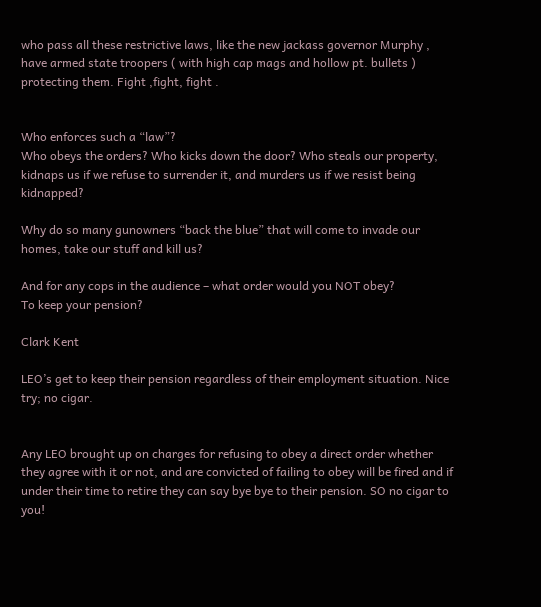who pass all these restrictive laws, like the new jackass governor Murphy , have armed state troopers ( with high cap mags and hollow pt. bullets ) protecting them. Fight ,fight, fight .


Who enforces such a “law”?
Who obeys the orders? Who kicks down the door? Who steals our property, kidnaps us if we refuse to surrender it, and murders us if we resist being kidnapped?

Why do so many gunowners “back the blue” that will come to invade our homes, take our stuff and kill us?

And for any cops in the audience – what order would you NOT obey?
To keep your pension?

Clark Kent

LEO’s get to keep their pension regardless of their employment situation. Nice try; no cigar.


Any LEO brought up on charges for refusing to obey a direct order whether they agree with it or not, and are convicted of failing to obey will be fired and if under their time to retire they can say bye bye to their pension. SO no cigar to you!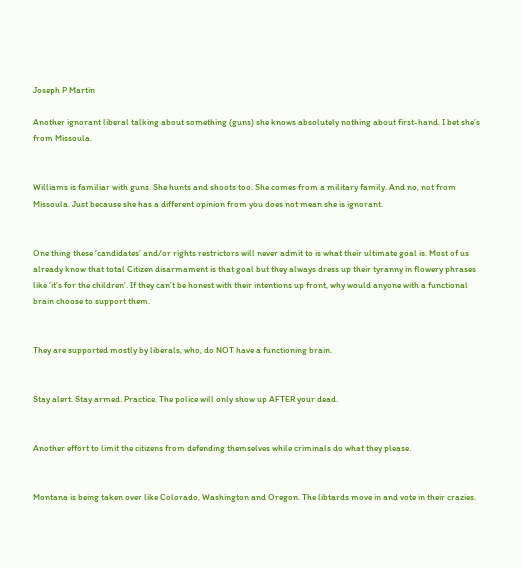Joseph P Martin

Another ignorant liberal talking about something (guns) she knows absolutely nothing about first-hand. I bet she’s from Missoula.


Williams is familiar with guns. She hunts and shoots too. She comes from a military family. And no, not from Missoula. Just because she has a different opinion from you does not mean she is ignorant.


One thing these ‘candidates’ and/or rights restrictors will never admit to is what their ultimate goal is. Most of us already know that total Citizen disarmament is that goal but they always dress up their tyranny in flowery phrases like ‘it’s for the children’. If they can’t be honest with their intentions up front, why would anyone with a functional brain choose to support them.


They are supported mostly by liberals, who, do NOT have a functioning brain.


Stay alert. Stay armed. Practice. The police will only show up AFTER your dead.


Another effort to limit the citizens from defending themselves while criminals do what they please.


Montana is being taken over like Colorado, Washington and Oregon. The libtards move in and vote in their crazies.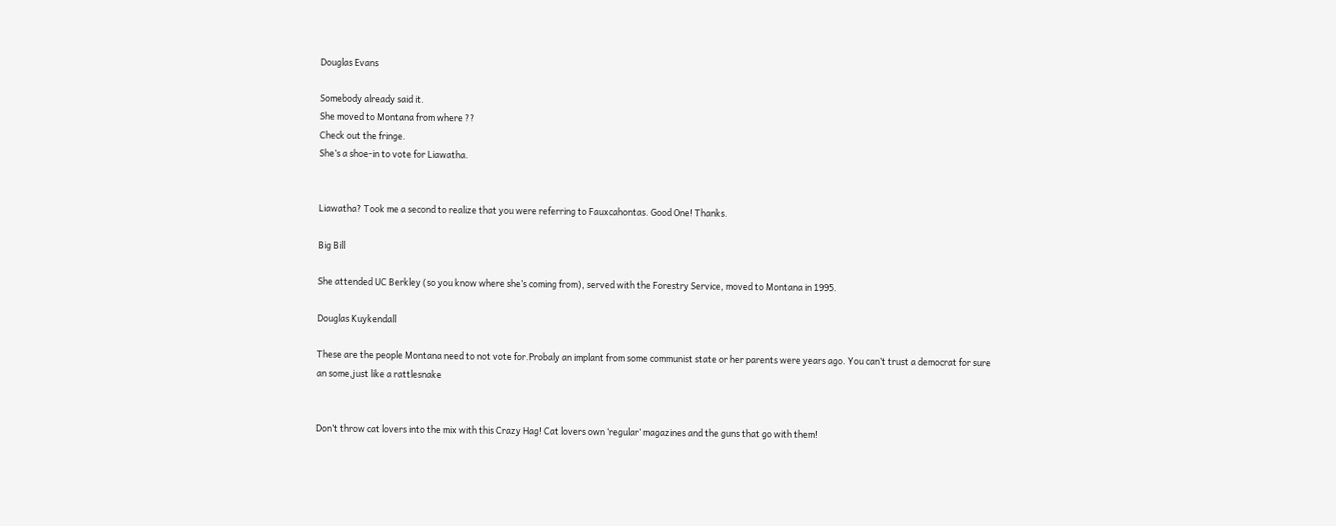Douglas Evans

Somebody already said it.
She moved to Montana from where ??
Check out the fringe.
She’s a shoe-in to vote for Liawatha.


Liawatha? Took me a second to realize that you were referring to Fauxcahontas. Good One! Thanks.

Big Bill

She attended UC Berkley (so you know where she’s coming from), served with the Forestry Service, moved to Montana in 1995.

Douglas Kuykendall

These are the people Montana need to not vote for.Probaly an implant from some communist state or her parents were years ago. You can’t trust a democrat for sure an some,just like a rattlesnake


Don’t throw cat lovers into the mix with this Crazy Hag! Cat lovers own ‘regular’ magazines and the guns that go with them!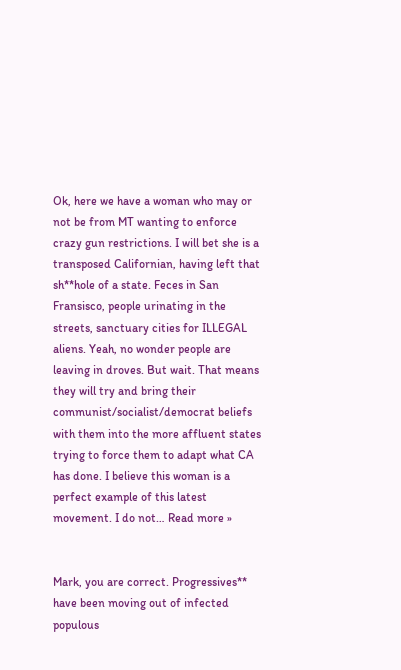Ok, here we have a woman who may or not be from MT wanting to enforce crazy gun restrictions. I will bet she is a transposed Californian, having left that sh**hole of a state. Feces in San Fransisco, people urinating in the streets, sanctuary cities for ILLEGAL aliens. Yeah, no wonder people are leaving in droves. But wait. That means they will try and bring their communist/socialist/democrat beliefs with them into the more affluent states trying to force them to adapt what CA has done. I believe this woman is a perfect example of this latest movement. I do not… Read more »


Mark, you are correct. Progressives** have been moving out of infected populous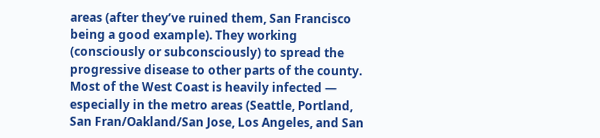areas (after they’ve ruined them, San Francisco being a good example). They working (consciously or subconsciously) to spread the progressive disease to other parts of the county. Most of the West Coast is heavily infected — especially in the metro areas (Seattle, Portland, San Fran/Oakland/San Jose, Los Angeles, and San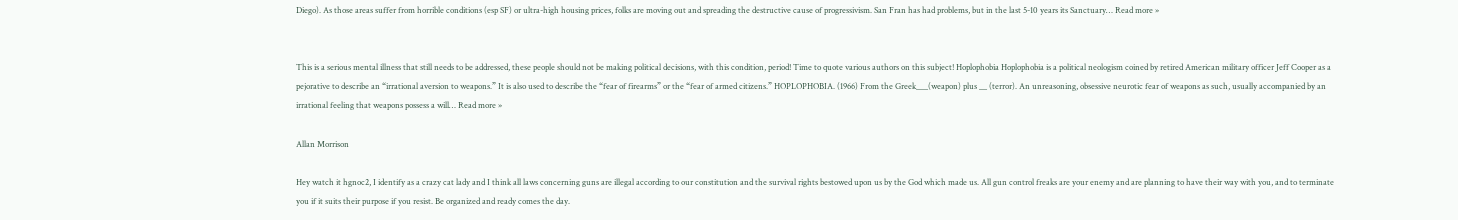Diego). As those areas suffer from horrible conditions (esp SF) or ultra-high housing prices, folks are moving out and spreading the destructive cause of progressivism. San Fran has had problems, but in the last 5-10 years its Sanctuary… Read more »


This is a serious mental illness that still needs to be addressed, these people should not be making political decisions, with this condition, period! Time to quote various authors on this subject! Hoplophobia Hoplophobia is a political neologism coined by retired American military officer Jeff Cooper as a pejorative to describe an “irrational aversion to weapons.” It is also used to describe the “fear of firearms” or the “fear of armed citizens.” HOPLOPHOBIA. (1966) From the Greek___(weapon) plus __ (terror). An unreasoning, obsessive neurotic fear of weapons as such, usually accompanied by an irrational feeling that weapons possess a will… Read more »

Allan Morrison

Hey watch it hgnoc2, I identify as a crazy cat lady and I think all laws concerning guns are illegal according to our constitution and the survival rights bestowed upon us by the God which made us. All gun control freaks are your enemy and are planning to have their way with you, and to terminate you if it suits their purpose if you resist. Be organized and ready comes the day.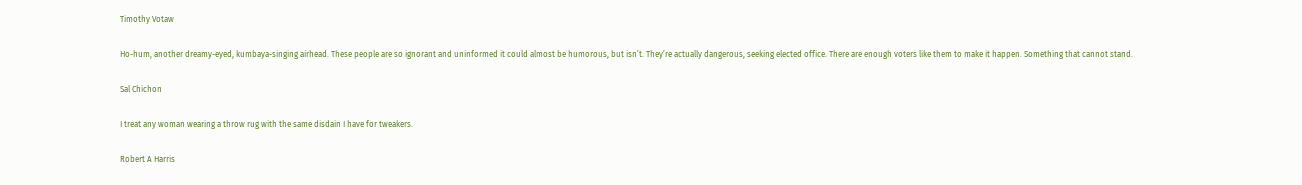Timothy Votaw

Ho-hum, another dreamy-eyed, kumbaya-singing airhead. These people are so ignorant and uninformed it could almost be humorous, but isn’t. They’re actually dangerous, seeking elected office. There are enough voters like them to make it happen. Something that cannot stand.

Sal Chichon

I treat any woman wearing a throw rug with the same disdain I have for tweakers.

Robert A Harris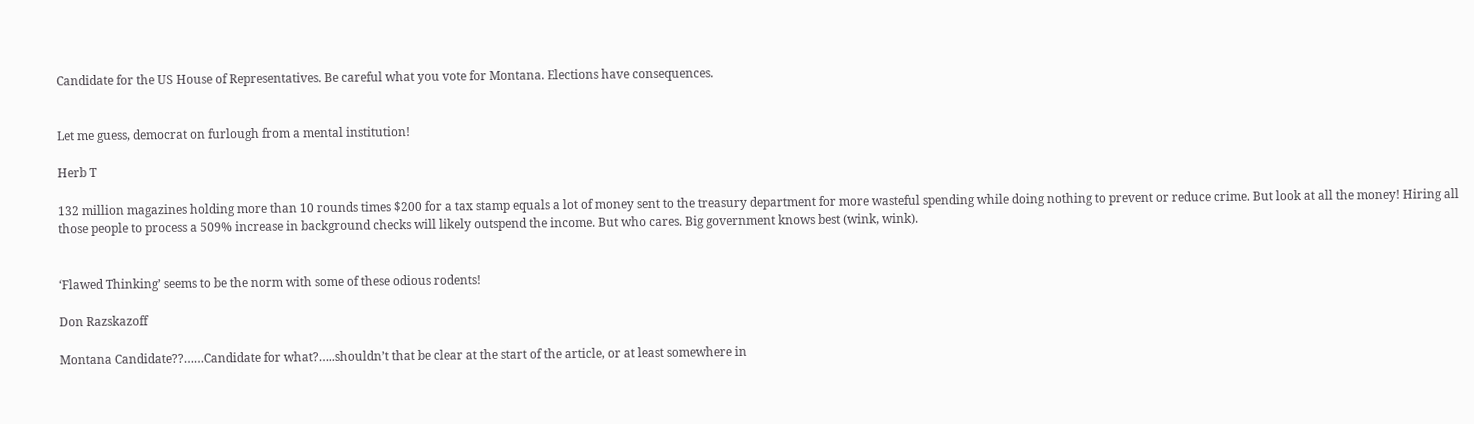Candidate for the US House of Representatives. Be careful what you vote for Montana. Elections have consequences.


Let me guess, democrat on furlough from a mental institution!

Herb T

132 million magazines holding more than 10 rounds times $200 for a tax stamp equals a lot of money sent to the treasury department for more wasteful spending while doing nothing to prevent or reduce crime. But look at all the money! Hiring all those people to process a 509% increase in background checks will likely outspend the income. But who cares. Big government knows best (wink, wink).


‘Flawed Thinking’ seems to be the norm with some of these odious rodents!

Don Razskazoff

Montana Candidate??……Candidate for what?…..shouldn’t that be clear at the start of the article, or at least somewhere in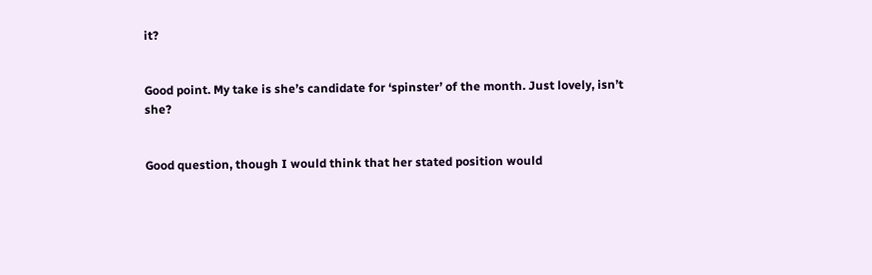it?


Good point. My take is she’s candidate for ‘spinster’ of the month. Just lovely, isn’t she?


Good question, though I would think that her stated position would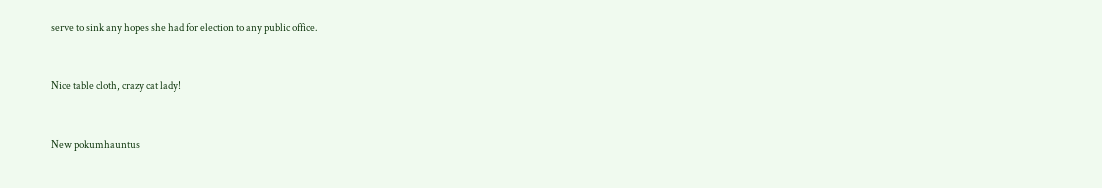serve to sink any hopes she had for election to any public office.


Nice table cloth, crazy cat lady!


New pokumhauntus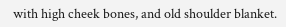with high cheek bones, and old shoulder blanket.